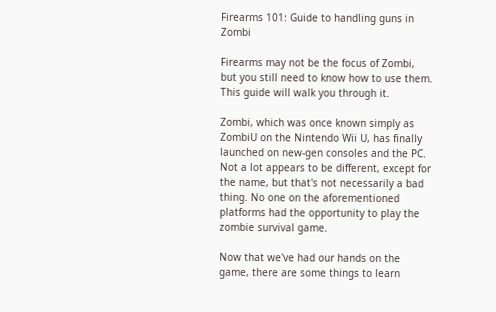Firearms 101: Guide to handling guns in Zombi

Firearms may not be the focus of Zombi, but you still need to know how to use them. This guide will walk you through it.

Zombi, which was once known simply as ZombiU on the Nintendo Wii U, has finally launched on new-gen consoles and the PC. Not a lot appears to be different, except for the name, but that's not necessarily a bad thing. No one on the aforementioned platforms had the opportunity to play the zombie survival game.

Now that we've had our hands on the game, there are some things to learn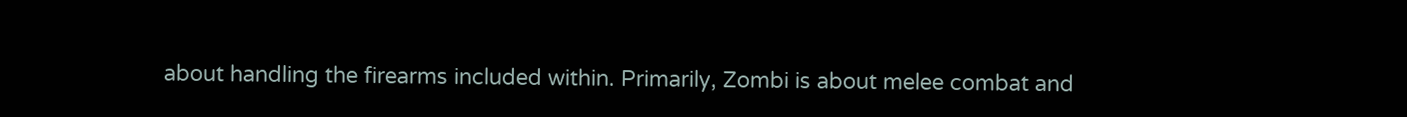about handling the firearms included within. Primarily, Zombi is about melee combat and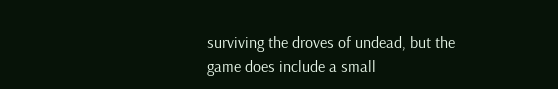surviving the droves of undead, but the game does include a small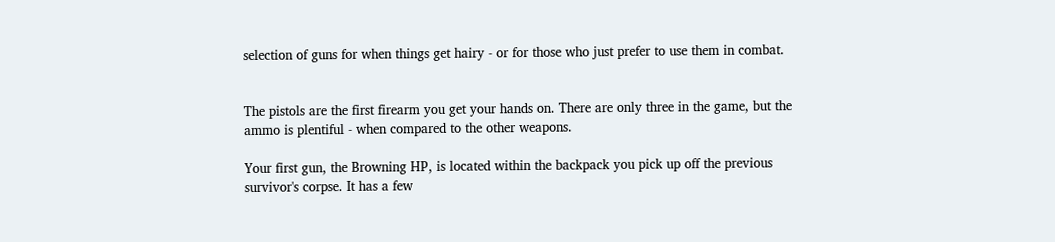selection of guns for when things get hairy - or for those who just prefer to use them in combat.


The pistols are the first firearm you get your hands on. There are only three in the game, but the ammo is plentiful - when compared to the other weapons.

Your first gun, the Browning HP, is located within the backpack you pick up off the previous survivor's corpse. It has a few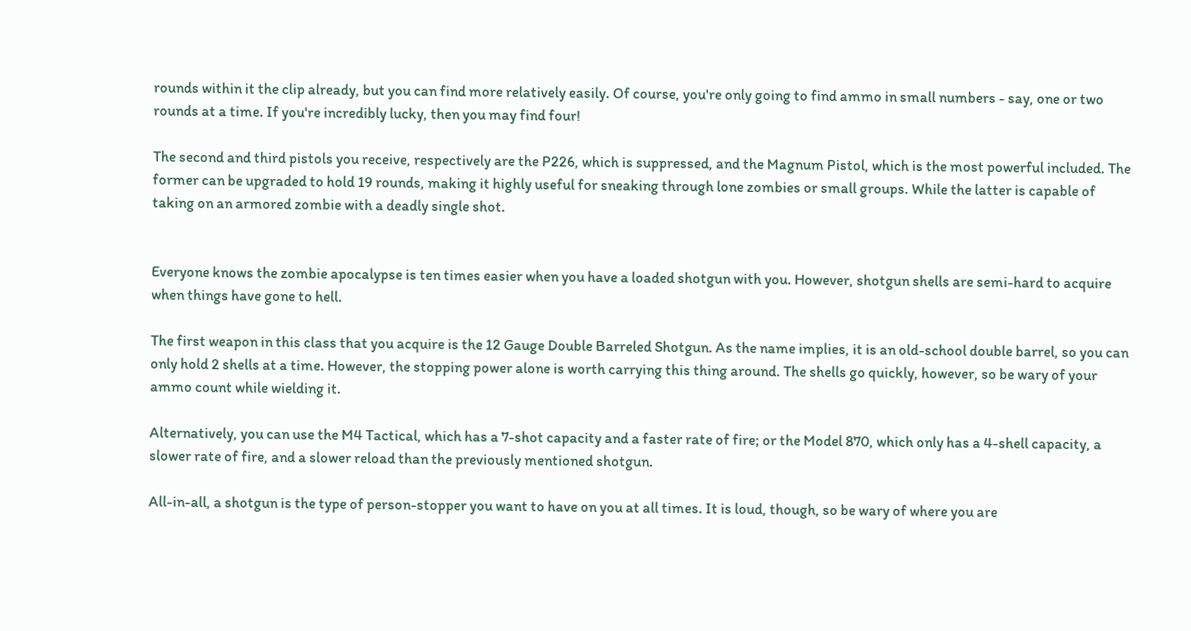rounds within it the clip already, but you can find more relatively easily. Of course, you're only going to find ammo in small numbers - say, one or two rounds at a time. If you're incredibly lucky, then you may find four!

The second and third pistols you receive, respectively are the P226, which is suppressed, and the Magnum Pistol, which is the most powerful included. The former can be upgraded to hold 19 rounds, making it highly useful for sneaking through lone zombies or small groups. While the latter is capable of taking on an armored zombie with a deadly single shot.


Everyone knows the zombie apocalypse is ten times easier when you have a loaded shotgun with you. However, shotgun shells are semi-hard to acquire when things have gone to hell.

The first weapon in this class that you acquire is the 12 Gauge Double Barreled Shotgun. As the name implies, it is an old-school double barrel, so you can only hold 2 shells at a time. However, the stopping power alone is worth carrying this thing around. The shells go quickly, however, so be wary of your ammo count while wielding it.

Alternatively, you can use the M4 Tactical, which has a 7-shot capacity and a faster rate of fire; or the Model 870, which only has a 4-shell capacity, a slower rate of fire, and a slower reload than the previously mentioned shotgun.

All-in-all, a shotgun is the type of person-stopper you want to have on you at all times. It is loud, though, so be wary of where you are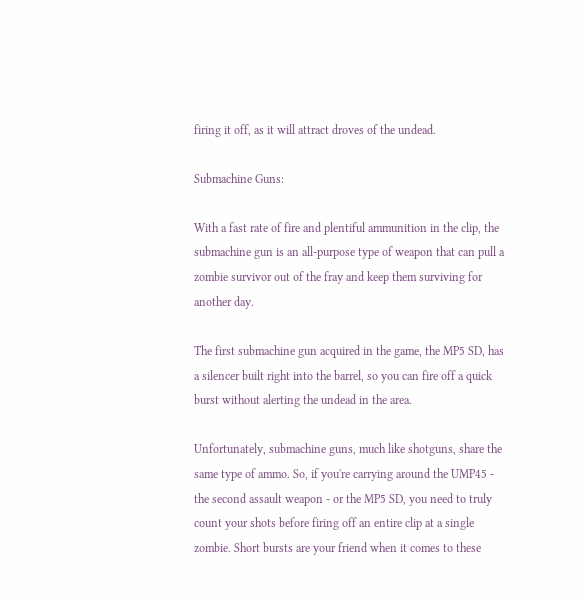firing it off, as it will attract droves of the undead.

Submachine Guns:

With a fast rate of fire and plentiful ammunition in the clip, the submachine gun is an all-purpose type of weapon that can pull a zombie survivor out of the fray and keep them surviving for another day.

The first submachine gun acquired in the game, the MP5 SD, has a silencer built right into the barrel, so you can fire off a quick burst without alerting the undead in the area.

Unfortunately, submachine guns, much like shotguns, share the same type of ammo. So, if you're carrying around the UMP45 - the second assault weapon - or the MP5 SD, you need to truly count your shots before firing off an entire clip at a single zombie. Short bursts are your friend when it comes to these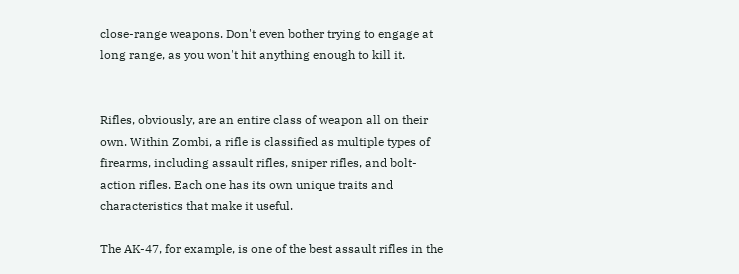close-range weapons. Don't even bother trying to engage at long range, as you won't hit anything enough to kill it.


Rifles, obviously, are an entire class of weapon all on their own. Within Zombi, a rifle is classified as multiple types of firearms, including assault rifles, sniper rifles, and bolt-action rifles. Each one has its own unique traits and characteristics that make it useful.

The AK-47, for example, is one of the best assault rifles in the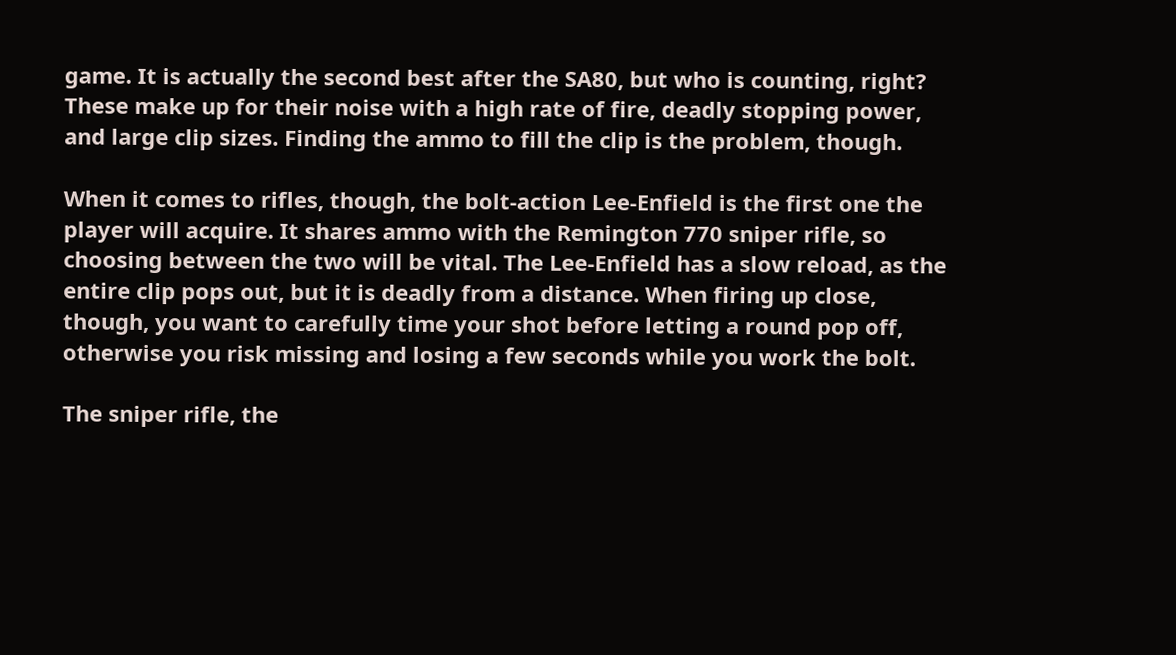game. It is actually the second best after the SA80, but who is counting, right? These make up for their noise with a high rate of fire, deadly stopping power, and large clip sizes. Finding the ammo to fill the clip is the problem, though.

When it comes to rifles, though, the bolt-action Lee-Enfield is the first one the player will acquire. It shares ammo with the Remington 770 sniper rifle, so choosing between the two will be vital. The Lee-Enfield has a slow reload, as the entire clip pops out, but it is deadly from a distance. When firing up close, though, you want to carefully time your shot before letting a round pop off, otherwise you risk missing and losing a few seconds while you work the bolt.

The sniper rifle, the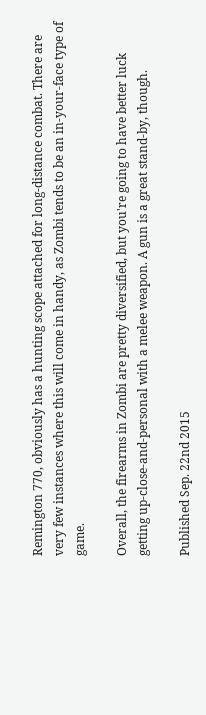Remington 770, obviously has a hunting scope attached for long-distance combat. There are very few instances where this will come in handy, as Zombi tends to be an in-your-face type of game.

Overall, the firearms in Zombi are pretty diversified, but you're going to have better luck getting up-close-and-personal with a melee weapon. A gun is a great stand-by, though.

Published Sep. 22nd 2015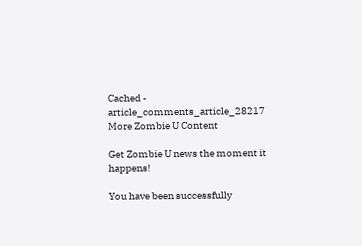Cached - article_comments_article_28217
More Zombie U Content

Get Zombie U news the moment it happens!

You have been successfully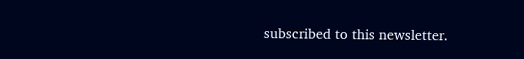subscribed to this newsletter.